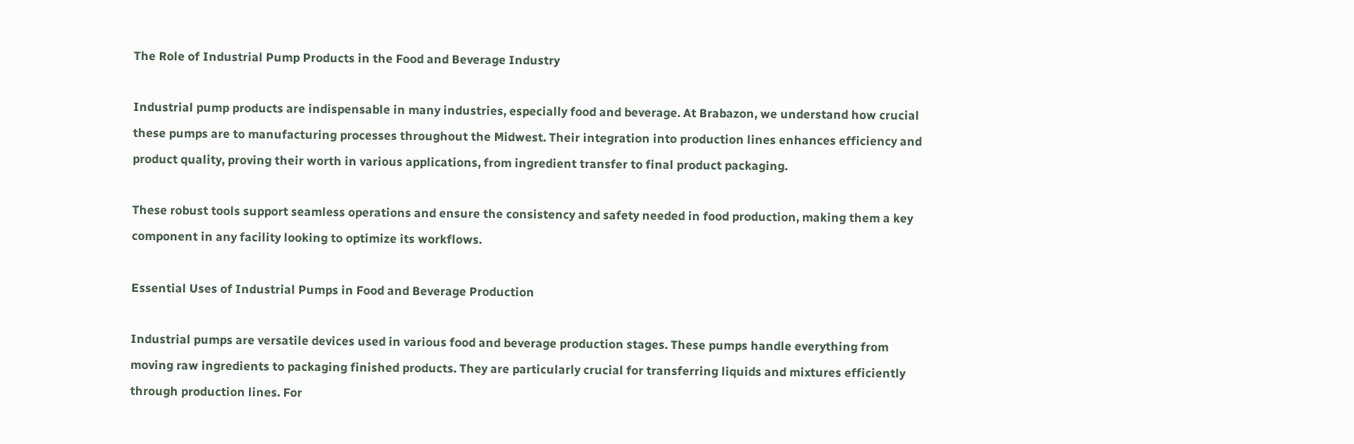The Role of Industrial Pump Products in the Food and Beverage Industry

Industrial pump products are indispensable in many industries, especially food and beverage. At Brabazon, we understand how crucial these pumps are to manufacturing processes throughout the Midwest. Their integration into production lines enhances efficiency and product quality, proving their worth in various applications, from ingredient transfer to final product packaging.

These robust tools support seamless operations and ensure the consistency and safety needed in food production, making them a key component in any facility looking to optimize its workflows.

Essential Uses of Industrial Pumps in Food and Beverage Production

Industrial pumps are versatile devices used in various food and beverage production stages. These pumps handle everything from moving raw ingredients to packaging finished products. They are particularly crucial for transferring liquids and mixtures efficiently through production lines. For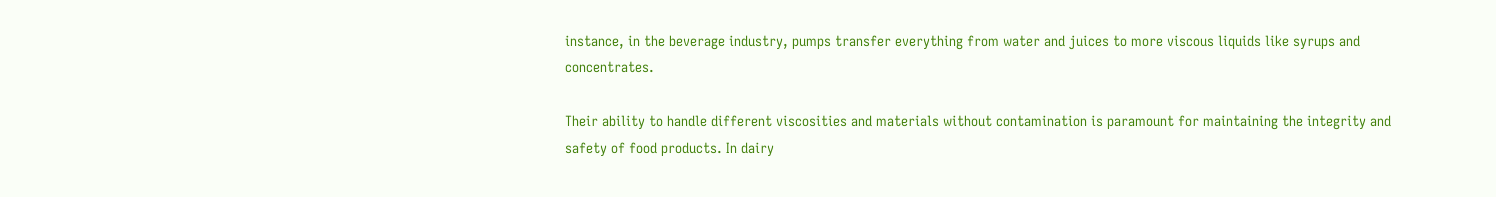instance, in the beverage industry, pumps transfer everything from water and juices to more viscous liquids like syrups and concentrates.

Their ability to handle different viscosities and materials without contamination is paramount for maintaining the integrity and safety of food products. In dairy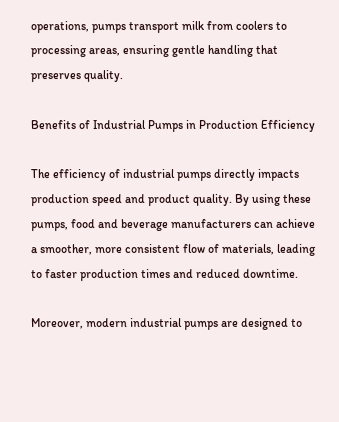operations, pumps transport milk from coolers to processing areas, ensuring gentle handling that preserves quality.

Benefits of Industrial Pumps in Production Efficiency

The efficiency of industrial pumps directly impacts production speed and product quality. By using these pumps, food and beverage manufacturers can achieve a smoother, more consistent flow of materials, leading to faster production times and reduced downtime.

Moreover, modern industrial pumps are designed to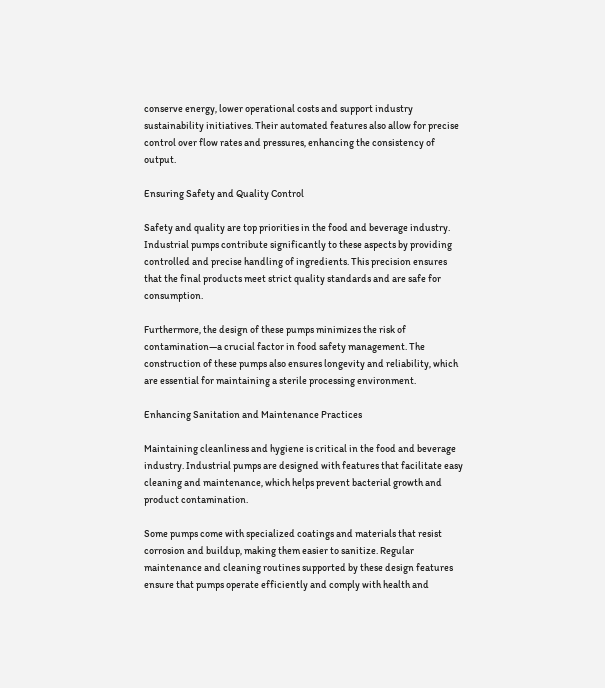conserve energy, lower operational costs and support industry sustainability initiatives. Their automated features also allow for precise control over flow rates and pressures, enhancing the consistency of output.

Ensuring Safety and Quality Control

Safety and quality are top priorities in the food and beverage industry. Industrial pumps contribute significantly to these aspects by providing controlled and precise handling of ingredients. This precision ensures that the final products meet strict quality standards and are safe for consumption.

Furthermore, the design of these pumps minimizes the risk of contamination—a crucial factor in food safety management. The construction of these pumps also ensures longevity and reliability, which are essential for maintaining a sterile processing environment.

Enhancing Sanitation and Maintenance Practices

Maintaining cleanliness and hygiene is critical in the food and beverage industry. Industrial pumps are designed with features that facilitate easy cleaning and maintenance, which helps prevent bacterial growth and product contamination.

Some pumps come with specialized coatings and materials that resist corrosion and buildup, making them easier to sanitize. Regular maintenance and cleaning routines supported by these design features ensure that pumps operate efficiently and comply with health and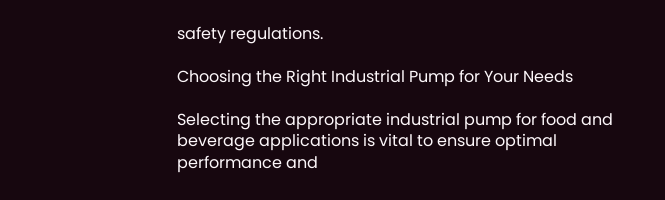safety regulations.

Choosing the Right Industrial Pump for Your Needs

Selecting the appropriate industrial pump for food and beverage applications is vital to ensure optimal performance and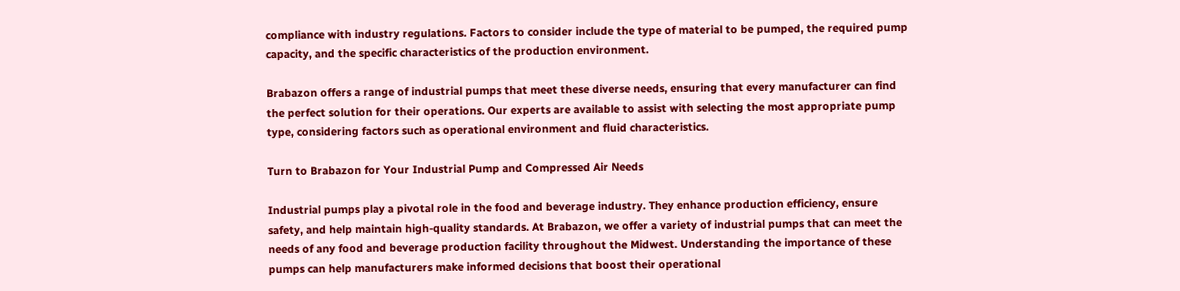compliance with industry regulations. Factors to consider include the type of material to be pumped, the required pump capacity, and the specific characteristics of the production environment.

Brabazon offers a range of industrial pumps that meet these diverse needs, ensuring that every manufacturer can find the perfect solution for their operations. Our experts are available to assist with selecting the most appropriate pump type, considering factors such as operational environment and fluid characteristics.

Turn to Brabazon for Your Industrial Pump and Compressed Air Needs

Industrial pumps play a pivotal role in the food and beverage industry. They enhance production efficiency, ensure safety, and help maintain high-quality standards. At Brabazon, we offer a variety of industrial pumps that can meet the needs of any food and beverage production facility throughout the Midwest. Understanding the importance of these pumps can help manufacturers make informed decisions that boost their operational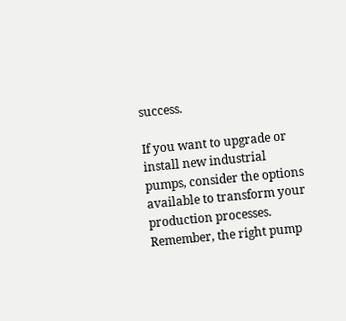success.

If you want to upgrade or install new industrial pumps, consider the options available to transform your production processes. Remember, the right pump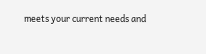meets your current needs and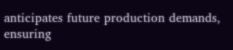anticipates future production demands, ensuring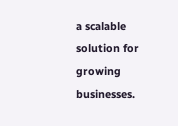a scalable solution for growing businesses.